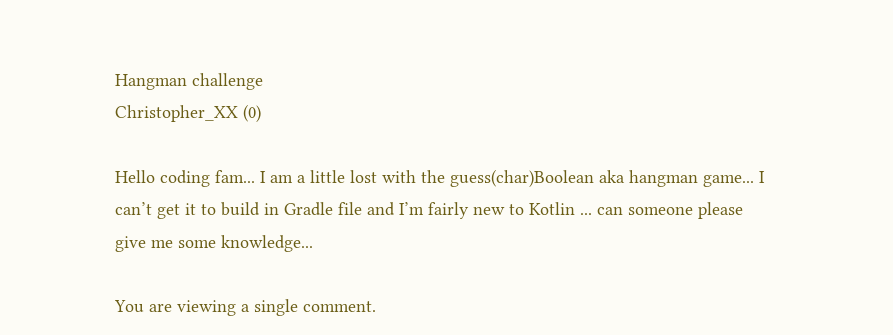Hangman challenge
Christopher_XX (0)

Hello coding fam... I am a little lost with the guess(char)Boolean aka hangman game... I can’t get it to build in Gradle file and I’m fairly new to Kotlin ... can someone please give me some knowledge...

You are viewing a single comment.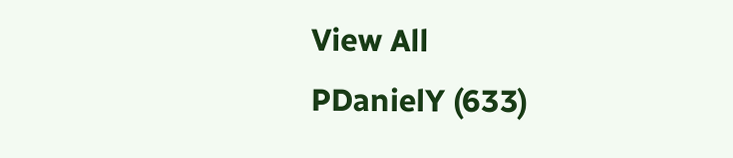View All
PDanielY (633)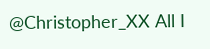@Christopher_XX All I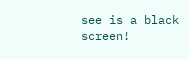see is a black screen!